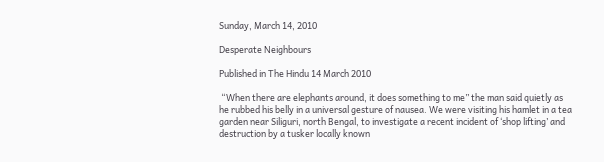Sunday, March 14, 2010

Desperate Neighbours

Published in The Hindu 14 March 2010

 “When there are elephants around, it does something to me” the man said quietly as he rubbed his belly in a universal gesture of nausea. We were visiting his hamlet in a tea garden near Siliguri, north Bengal, to investigate a recent incident of ‘shop lifting’ and destruction by a tusker locally known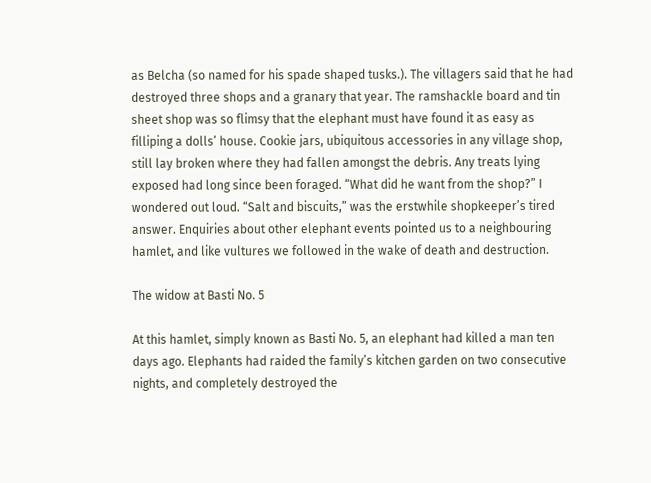as Belcha (so named for his spade shaped tusks.). The villagers said that he had destroyed three shops and a granary that year. The ramshackle board and tin sheet shop was so flimsy that the elephant must have found it as easy as filliping a dolls’ house. Cookie jars, ubiquitous accessories in any village shop, still lay broken where they had fallen amongst the debris. Any treats lying exposed had long since been foraged. “What did he want from the shop?” I wondered out loud. “Salt and biscuits,” was the erstwhile shopkeeper’s tired answer. Enquiries about other elephant events pointed us to a neighbouring hamlet, and like vultures we followed in the wake of death and destruction.

The widow at Basti No. 5

At this hamlet, simply known as Basti No. 5, an elephant had killed a man ten days ago. Elephants had raided the family’s kitchen garden on two consecutive nights, and completely destroyed the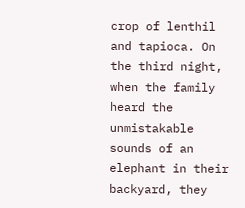crop of lenthil and tapioca. On the third night, when the family heard the unmistakable sounds of an elephant in their backyard, they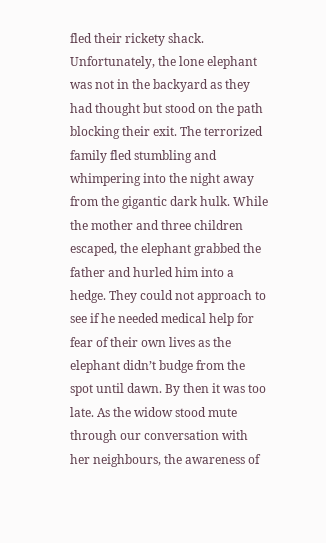fled their rickety shack. Unfortunately, the lone elephant was not in the backyard as they had thought but stood on the path blocking their exit. The terrorized family fled stumbling and whimpering into the night away from the gigantic dark hulk. While the mother and three children escaped, the elephant grabbed the father and hurled him into a hedge. They could not approach to see if he needed medical help for fear of their own lives as the elephant didn’t budge from the spot until dawn. By then it was too late. As the widow stood mute through our conversation with her neighbours, the awareness of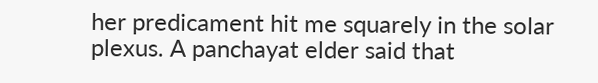her predicament hit me squarely in the solar plexus. A panchayat elder said that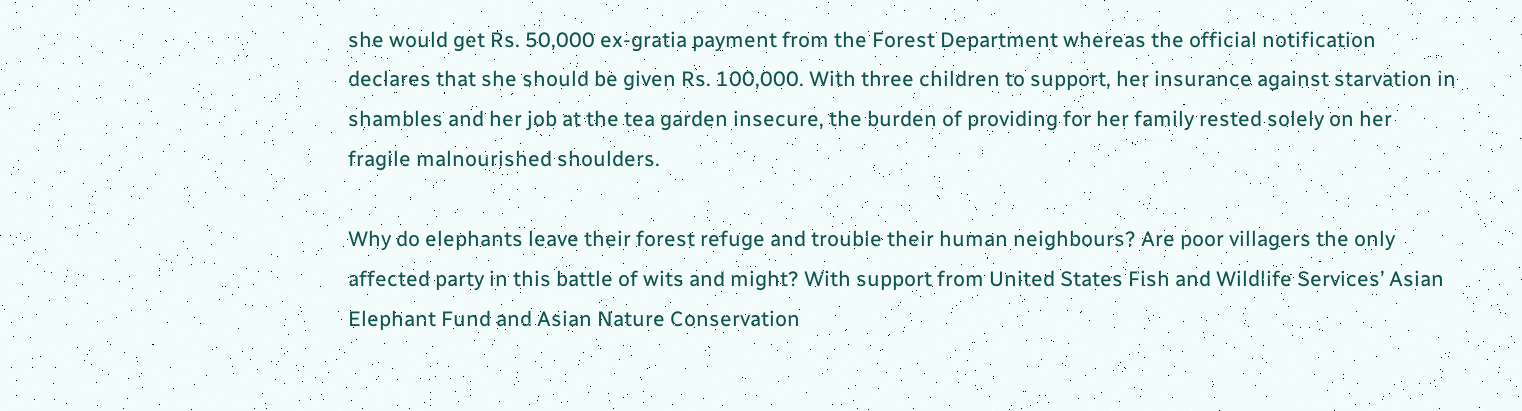she would get Rs. 50,000 ex-gratia payment from the Forest Department whereas the official notification declares that she should be given Rs. 100,000. With three children to support, her insurance against starvation in shambles and her job at the tea garden insecure, the burden of providing for her family rested solely on her fragile malnourished shoulders.

Why do elephants leave their forest refuge and trouble their human neighbours? Are poor villagers the only affected party in this battle of wits and might? With support from United States Fish and Wildlife Services’ Asian Elephant Fund and Asian Nature Conservation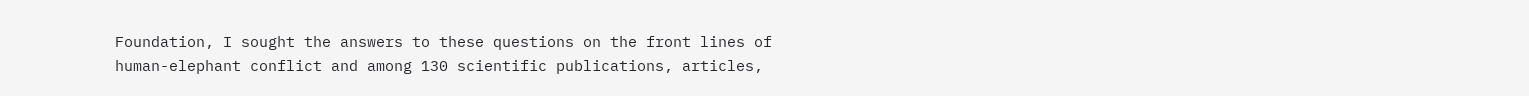Foundation, I sought the answers to these questions on the front lines of human-elephant conflict and among 130 scientific publications, articles,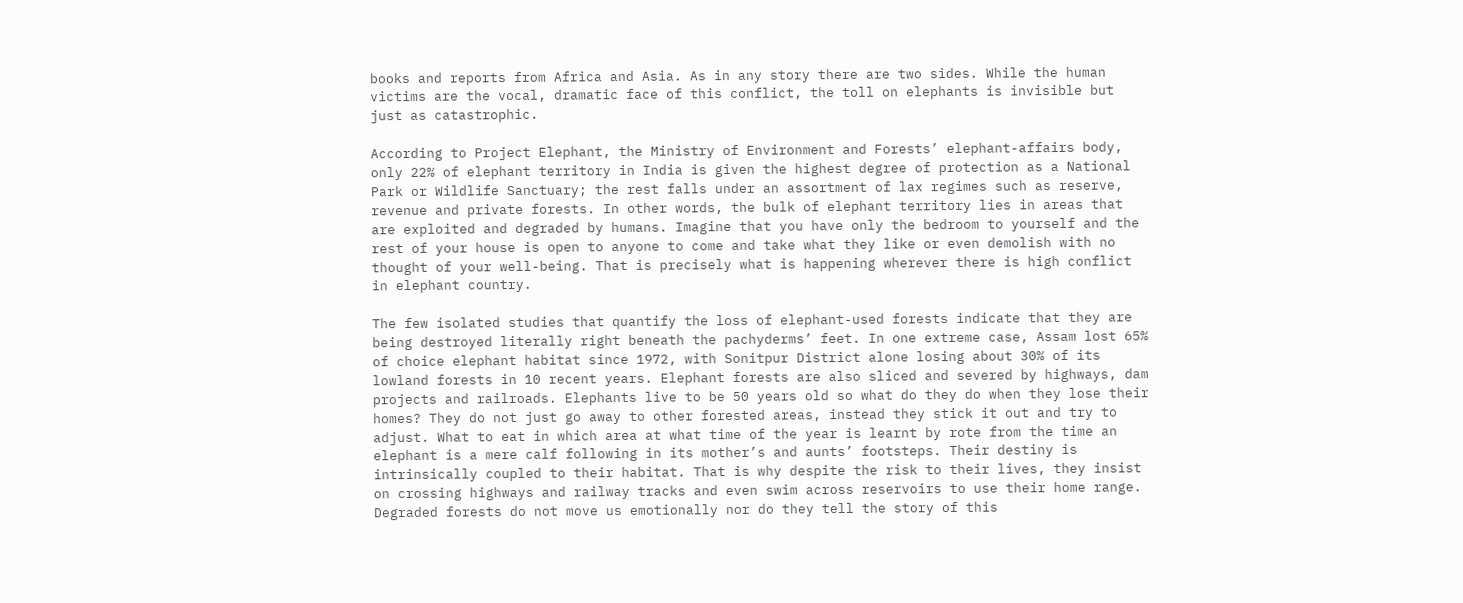books and reports from Africa and Asia. As in any story there are two sides. While the human victims are the vocal, dramatic face of this conflict, the toll on elephants is invisible but just as catastrophic.

According to Project Elephant, the Ministry of Environment and Forests’ elephant-affairs body, only 22% of elephant territory in India is given the highest degree of protection as a National Park or Wildlife Sanctuary; the rest falls under an assortment of lax regimes such as reserve, revenue and private forests. In other words, the bulk of elephant territory lies in areas that are exploited and degraded by humans. Imagine that you have only the bedroom to yourself and the rest of your house is open to anyone to come and take what they like or even demolish with no thought of your well-being. That is precisely what is happening wherever there is high conflict in elephant country.

The few isolated studies that quantify the loss of elephant-used forests indicate that they are being destroyed literally right beneath the pachyderms’ feet. In one extreme case, Assam lost 65% of choice elephant habitat since 1972, with Sonitpur District alone losing about 30% of its lowland forests in 10 recent years. Elephant forests are also sliced and severed by highways, dam projects and railroads. Elephants live to be 50 years old so what do they do when they lose their homes? They do not just go away to other forested areas, instead they stick it out and try to adjust. What to eat in which area at what time of the year is learnt by rote from the time an elephant is a mere calf following in its mother’s and aunts’ footsteps. Their destiny is intrinsically coupled to their habitat. That is why despite the risk to their lives, they insist on crossing highways and railway tracks and even swim across reservoirs to use their home range. Degraded forests do not move us emotionally nor do they tell the story of this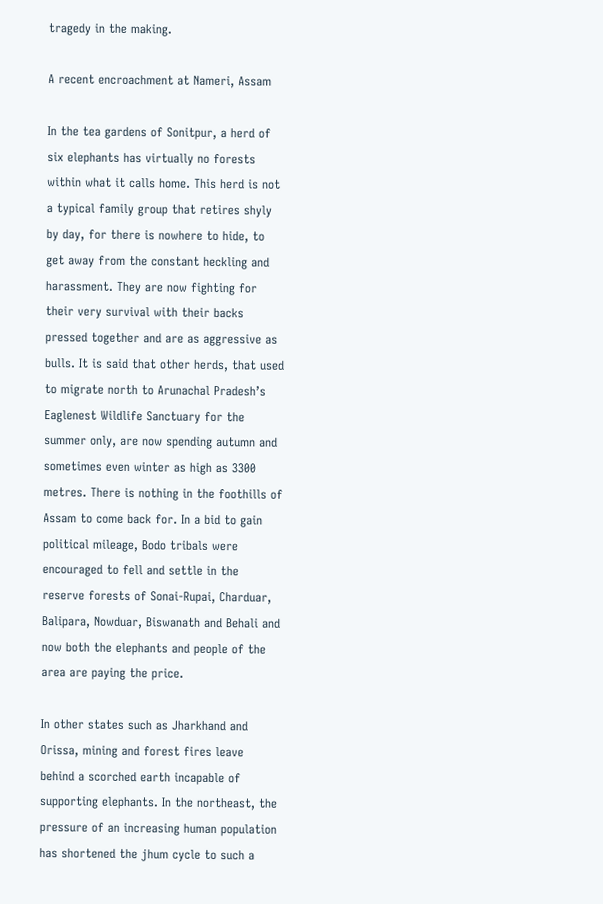tragedy in the making.

A recent encroachment at Nameri, Assam

In the tea gardens of Sonitpur, a herd of six elephants has virtually no forests within what it calls home. This herd is not a typical family group that retires shyly by day, for there is nowhere to hide, to get away from the constant heckling and harassment. They are now fighting for their very survival with their backs pressed together and are as aggressive as bulls. It is said that other herds, that used to migrate north to Arunachal Pradesh’s Eaglenest Wildlife Sanctuary for the summer only, are now spending autumn and sometimes even winter as high as 3300 metres. There is nothing in the foothills of Assam to come back for. In a bid to gain political mileage, Bodo tribals were encouraged to fell and settle in the reserve forests of Sonai-Rupai, Charduar, Balipara, Nowduar, Biswanath and Behali and now both the elephants and people of the area are paying the price.

In other states such as Jharkhand and Orissa, mining and forest fires leave behind a scorched earth incapable of supporting elephants. In the northeast, the pressure of an increasing human population has shortened the jhum cycle to such a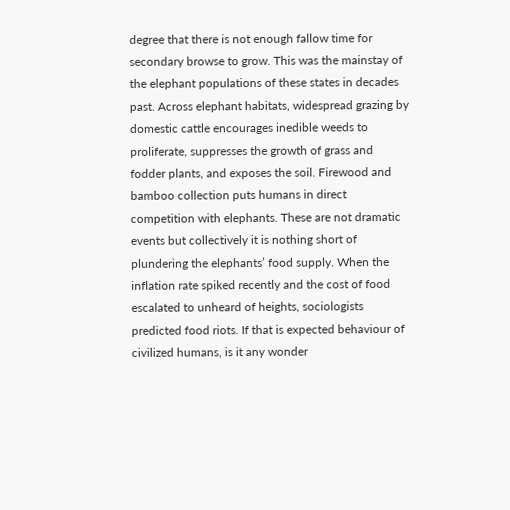degree that there is not enough fallow time for secondary browse to grow. This was the mainstay of the elephant populations of these states in decades past. Across elephant habitats, widespread grazing by domestic cattle encourages inedible weeds to proliferate, suppresses the growth of grass and fodder plants, and exposes the soil. Firewood and bamboo collection puts humans in direct competition with elephants. These are not dramatic events but collectively it is nothing short of plundering the elephants’ food supply. When the inflation rate spiked recently and the cost of food escalated to unheard of heights, sociologists predicted food riots. If that is expected behaviour of civilized humans, is it any wonder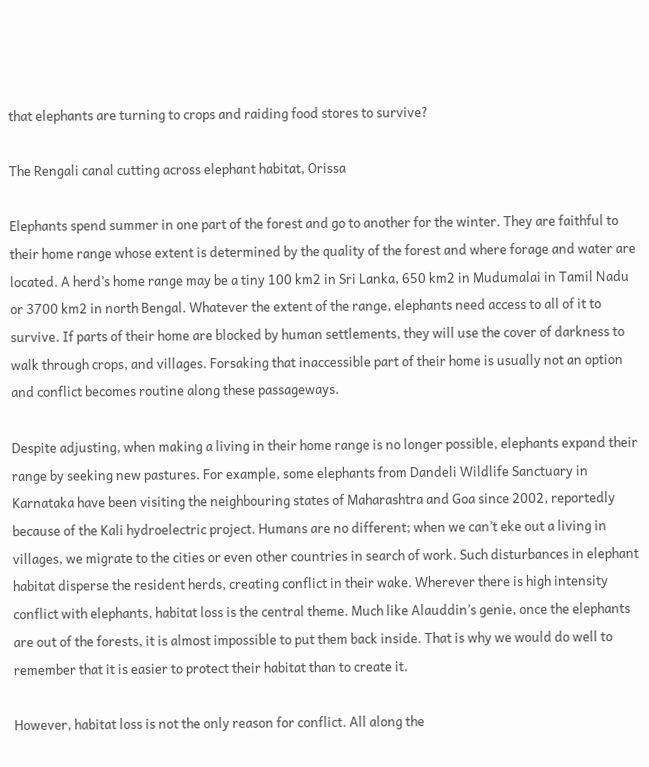that elephants are turning to crops and raiding food stores to survive?

The Rengali canal cutting across elephant habitat, Orissa

Elephants spend summer in one part of the forest and go to another for the winter. They are faithful to their home range whose extent is determined by the quality of the forest and where forage and water are located. A herd’s home range may be a tiny 100 km2 in Sri Lanka, 650 km2 in Mudumalai in Tamil Nadu or 3700 km2 in north Bengal. Whatever the extent of the range, elephants need access to all of it to survive. If parts of their home are blocked by human settlements, they will use the cover of darkness to walk through crops, and villages. Forsaking that inaccessible part of their home is usually not an option and conflict becomes routine along these passageways.

Despite adjusting, when making a living in their home range is no longer possible, elephants expand their range by seeking new pastures. For example, some elephants from Dandeli Wildlife Sanctuary in Karnataka have been visiting the neighbouring states of Maharashtra and Goa since 2002, reportedly because of the Kali hydroelectric project. Humans are no different; when we can’t eke out a living in villages, we migrate to the cities or even other countries in search of work. Such disturbances in elephant habitat disperse the resident herds, creating conflict in their wake. Wherever there is high intensity conflict with elephants, habitat loss is the central theme. Much like Alauddin’s genie, once the elephants are out of the forests, it is almost impossible to put them back inside. That is why we would do well to remember that it is easier to protect their habitat than to create it.

However, habitat loss is not the only reason for conflict. All along the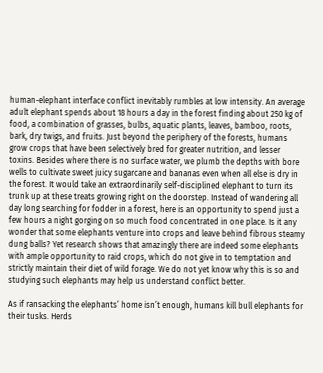human-elephant interface conflict inevitably rumbles at low intensity. An average adult elephant spends about 18 hours a day in the forest finding about 250 kg of food, a combination of grasses, bulbs, aquatic plants, leaves, bamboo, roots, bark, dry twigs, and fruits. Just beyond the periphery of the forests, humans grow crops that have been selectively bred for greater nutrition, and lesser toxins. Besides where there is no surface water, we plumb the depths with bore wells to cultivate sweet juicy sugarcane and bananas even when all else is dry in the forest. It would take an extraordinarily self-disciplined elephant to turn its trunk up at these treats growing right on the doorstep. Instead of wandering all day long searching for fodder in a forest, here is an opportunity to spend just a few hours a night gorging on so much food concentrated in one place. Is it any wonder that some elephants venture into crops and leave behind fibrous steamy dung balls? Yet research shows that amazingly there are indeed some elephants with ample opportunity to raid crops, which do not give in to temptation and strictly maintain their diet of wild forage. We do not yet know why this is so and studying such elephants may help us understand conflict better.

As if ransacking the elephants’ home isn’t enough, humans kill bull elephants for their tusks. Herds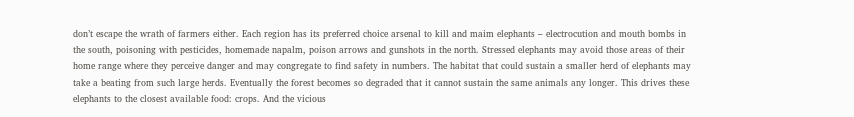don’t escape the wrath of farmers either. Each region has its preferred choice arsenal to kill and maim elephants – electrocution and mouth bombs in the south, poisoning with pesticides, homemade napalm, poison arrows and gunshots in the north. Stressed elephants may avoid those areas of their home range where they perceive danger and may congregate to find safety in numbers. The habitat that could sustain a smaller herd of elephants may take a beating from such large herds. Eventually the forest becomes so degraded that it cannot sustain the same animals any longer. This drives these elephants to the closest available food: crops. And the vicious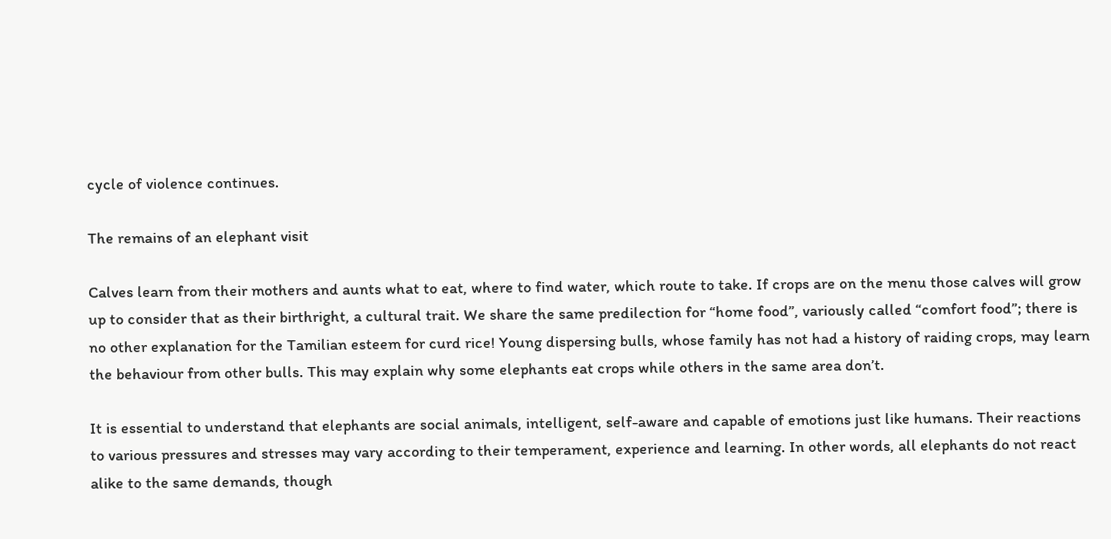cycle of violence continues.

The remains of an elephant visit

Calves learn from their mothers and aunts what to eat, where to find water, which route to take. If crops are on the menu those calves will grow up to consider that as their birthright, a cultural trait. We share the same predilection for “home food”, variously called “comfort food”; there is no other explanation for the Tamilian esteem for curd rice! Young dispersing bulls, whose family has not had a history of raiding crops, may learn the behaviour from other bulls. This may explain why some elephants eat crops while others in the same area don’t.

It is essential to understand that elephants are social animals, intelligent, self-aware and capable of emotions just like humans. Their reactions to various pressures and stresses may vary according to their temperament, experience and learning. In other words, all elephants do not react alike to the same demands, though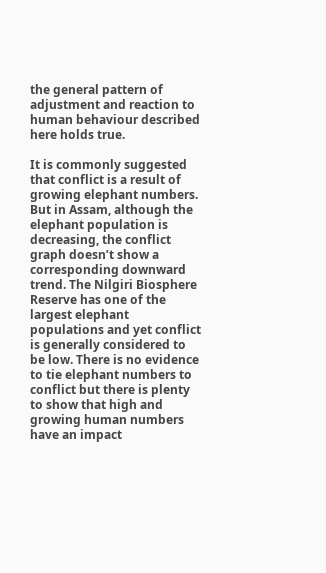the general pattern of adjustment and reaction to human behaviour described here holds true.

It is commonly suggested that conflict is a result of growing elephant numbers. But in Assam, although the elephant population is decreasing, the conflict graph doesn’t show a corresponding downward trend. The Nilgiri Biosphere Reserve has one of the largest elephant populations and yet conflict is generally considered to be low. There is no evidence to tie elephant numbers to conflict but there is plenty to show that high and growing human numbers have an impact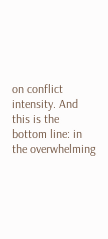on conflict intensity. And this is the bottom line: in the overwhelming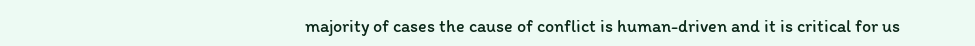majority of cases the cause of conflict is human-driven and it is critical for us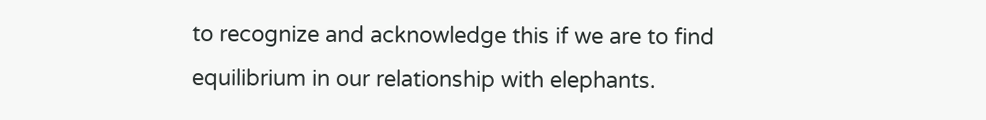to recognize and acknowledge this if we are to find equilibrium in our relationship with elephants.